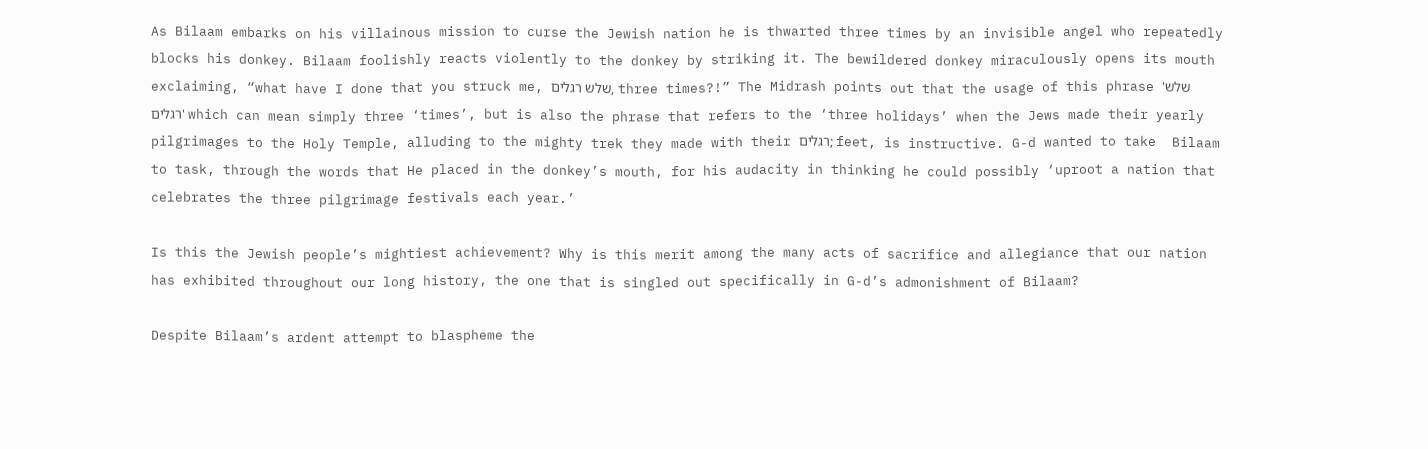As Bilaam embarks on his villainous mission to curse the Jewish nation he is thwarted three times by an invisible angel who repeatedly blocks his donkey. Bilaam foolishly reacts violently to the donkey by striking it. The bewildered donkey miraculously opens its mouth exclaiming, “what have I done that you struck me, שלש רגלים, three times?!” The Midrash points out that the usage of this phrase 'שלש רגלים' which can mean simply three ‘times’, but is also the phrase that refers to the ‘three holidays’ when the Jews made their yearly pilgrimages to the Holy Temple, alluding to the mighty trek they made with their רגלים; feet, is instructive. G-d wanted to take  Bilaam to task, through the words that He placed in the donkey’s mouth, for his audacity in thinking he could possibly ‘uproot a nation that celebrates the three pilgrimage festivals each year.’

Is this the Jewish people’s mightiest achievement? Why is this merit among the many acts of sacrifice and allegiance that our nation has exhibited throughout our long history, the one that is singled out specifically in G-d’s admonishment of Bilaam?

Despite Bilaam’s ardent attempt to blaspheme the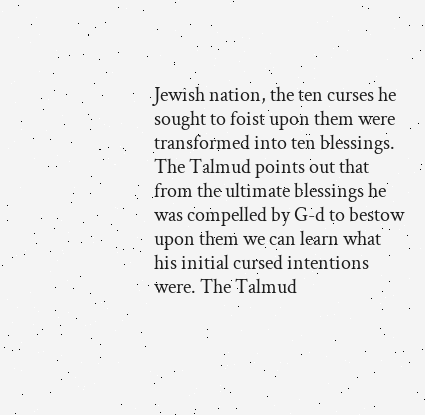Jewish nation, the ten curses he sought to foist upon them were transformed into ten blessings. The Talmud points out that from the ultimate blessings he was compelled by G-d to bestow upon them we can learn what his initial cursed intentions were. The Talmud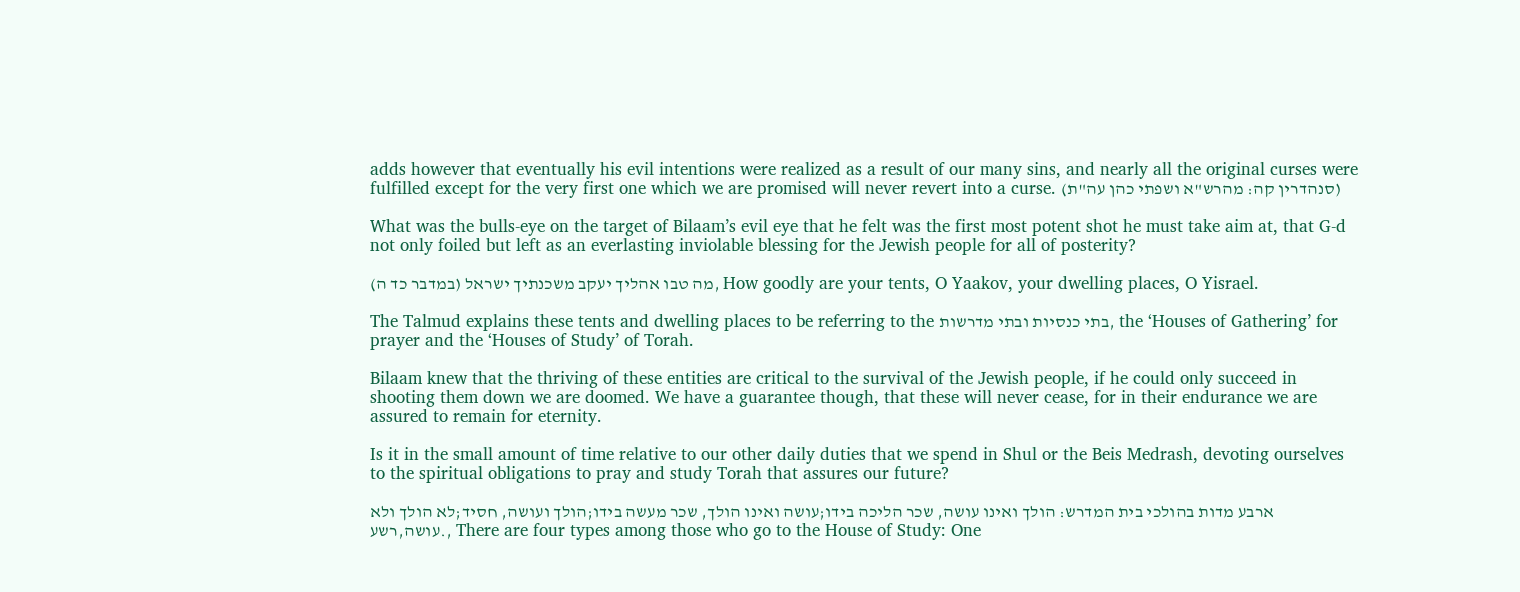adds however that eventually his evil intentions were realized as a result of our many sins, and nearly all the original curses were fulfilled except for the very first one which we are promised will never revert into a curse. (סנהדרין קה: מהרש"א ושפתי כהן עה"ת)

What was the bulls-eye on the target of Bilaam’s evil eye that he felt was the first most potent shot he must take aim at, that G-d not only foiled but left as an everlasting inviolable blessing for the Jewish people for all of posterity?

מה טבו אהליך יעקב משכנתיך ישראל (במדבר כד ה), How goodly are your tents, O Yaakov, your dwelling places, O Yisrael.

The Talmud explains these tents and dwelling places to be referring to the בתי כנסיות ובתי מדרשות, the ‘Houses of Gathering’ for prayer and the ‘Houses of Study’ of Torah.

Bilaam knew that the thriving of these entities are critical to the survival of the Jewish people, if he could only succeed in shooting them down we are doomed. We have a guarantee though, that these will never cease, for in their endurance we are assured to remain for eternity.

Is it in the small amount of time relative to our other daily duties that we spend in Shul or the Beis Medrash, devoting ourselves to the spiritual obligations to pray and study Torah that assures our future?

ארבע מדות בהולכי בית המדרש: הולך ואינו עושה, שכר הליכה בידו;עושה ואינו הולך, שכר מעשה בידו;הולך ועושה, חסיד;לא הולך ולא עושה,רשע., There are four types among those who go to the House of Study: One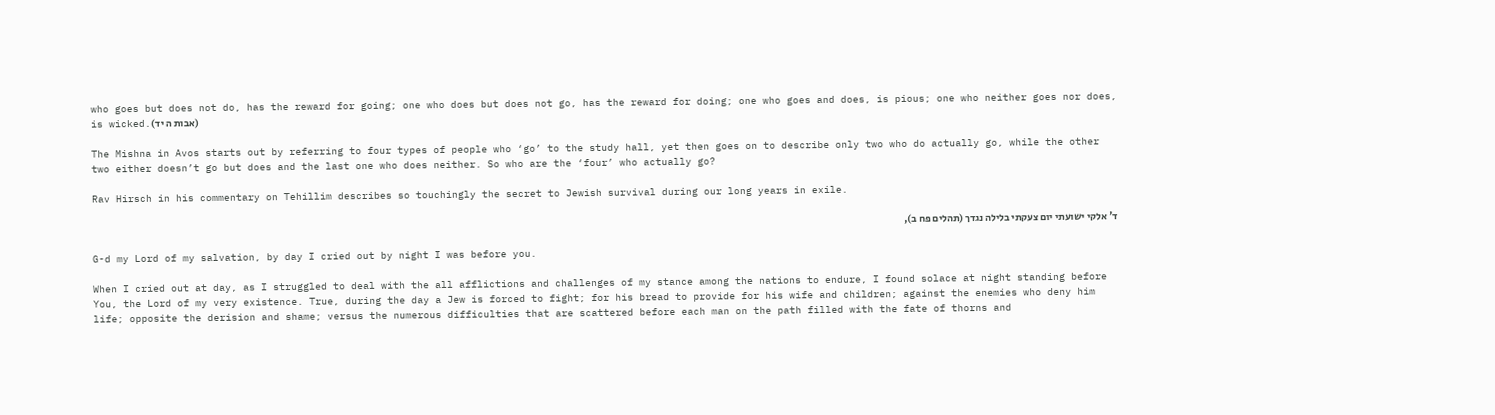who goes but does not do, has the reward for going; one who does but does not go, has the reward for doing; one who goes and does, is pious; one who neither goes nor does, is wicked.(אבות ה יד)

The Mishna in Avos starts out by referring to four types of people who ‘go’ to the study hall, yet then goes on to describe only two who do actually go, while the other two either doesn’t go but does and the last one who does neither. So who are the ‘four’ who actually go?

Rav Hirsch in his commentary on Tehillim describes so touchingly the secret to Jewish survival during our long years in exile.

ד' אלקי ישועתי יום צעקתי בלילה נגדך (תהלים פח ב),

G-d my Lord of my salvation, by day I cried out by night I was before you.

When I cried out at day, as I struggled to deal with the all afflictions and challenges of my stance among the nations to endure, I found solace at night standing before You, the Lord of my very existence. True, during the day a Jew is forced to fight; for his bread to provide for his wife and children; against the enemies who deny him life; opposite the derision and shame; versus the numerous difficulties that are scattered before each man on the path filled with the fate of thorns and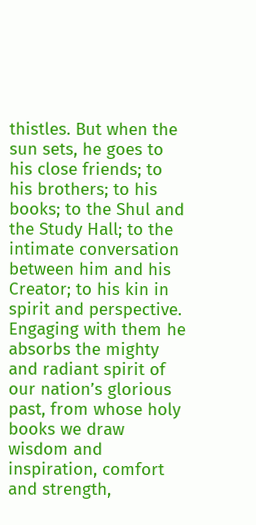thistles. But when the sun sets, he goes to his close friends; to his brothers; to his books; to the Shul and the Study Hall; to the intimate conversation between him and his Creator; to his kin in spirit and perspective. Engaging with them he absorbs the mighty and radiant spirit of our nation’s glorious past, from whose holy books we draw wisdom and inspiration, comfort and strength,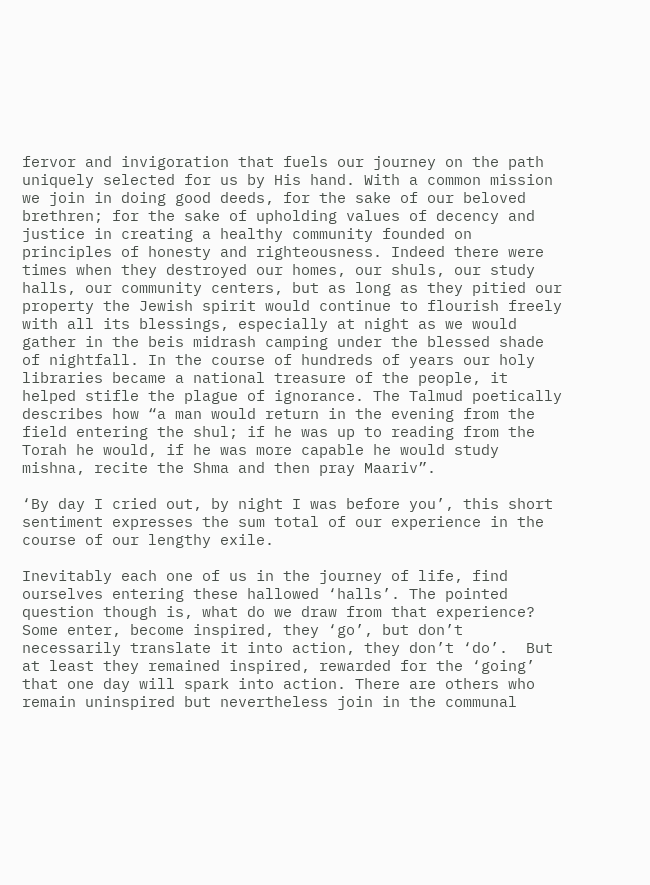fervor and invigoration that fuels our journey on the path uniquely selected for us by His hand. With a common mission we join in doing good deeds, for the sake of our beloved brethren; for the sake of upholding values of decency and justice in creating a healthy community founded on principles of honesty and righteousness. Indeed there were times when they destroyed our homes, our shuls, our study halls, our community centers, but as long as they pitied our property the Jewish spirit would continue to flourish freely with all its blessings, especially at night as we would gather in the beis midrash camping under the blessed shade of nightfall. In the course of hundreds of years our holy libraries became a national treasure of the people, it helped stifle the plague of ignorance. The Talmud poetically describes how “a man would return in the evening from the field entering the shul; if he was up to reading from the Torah he would, if he was more capable he would study mishna, recite the Shma and then pray Maariv”.

‘By day I cried out, by night I was before you’, this short sentiment expresses the sum total of our experience in the course of our lengthy exile.

Inevitably each one of us in the journey of life, find ourselves entering these hallowed ‘halls’. The pointed question though is, what do we draw from that experience? Some enter, become inspired, they ‘go’, but don’t necessarily translate it into action, they don’t ‘do’.  But at least they remained inspired, rewarded for the ‘going’ that one day will spark into action. There are others who remain uninspired but nevertheless join in the communal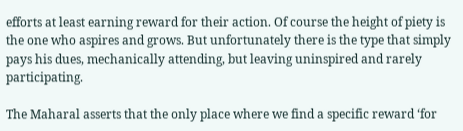efforts at least earning reward for their action. Of course the height of piety is the one who aspires and grows. But unfortunately there is the type that simply pays his dues, mechanically attending, but leaving uninspired and rarely participating.

The Maharal asserts that the only place where we find a specific reward ‘for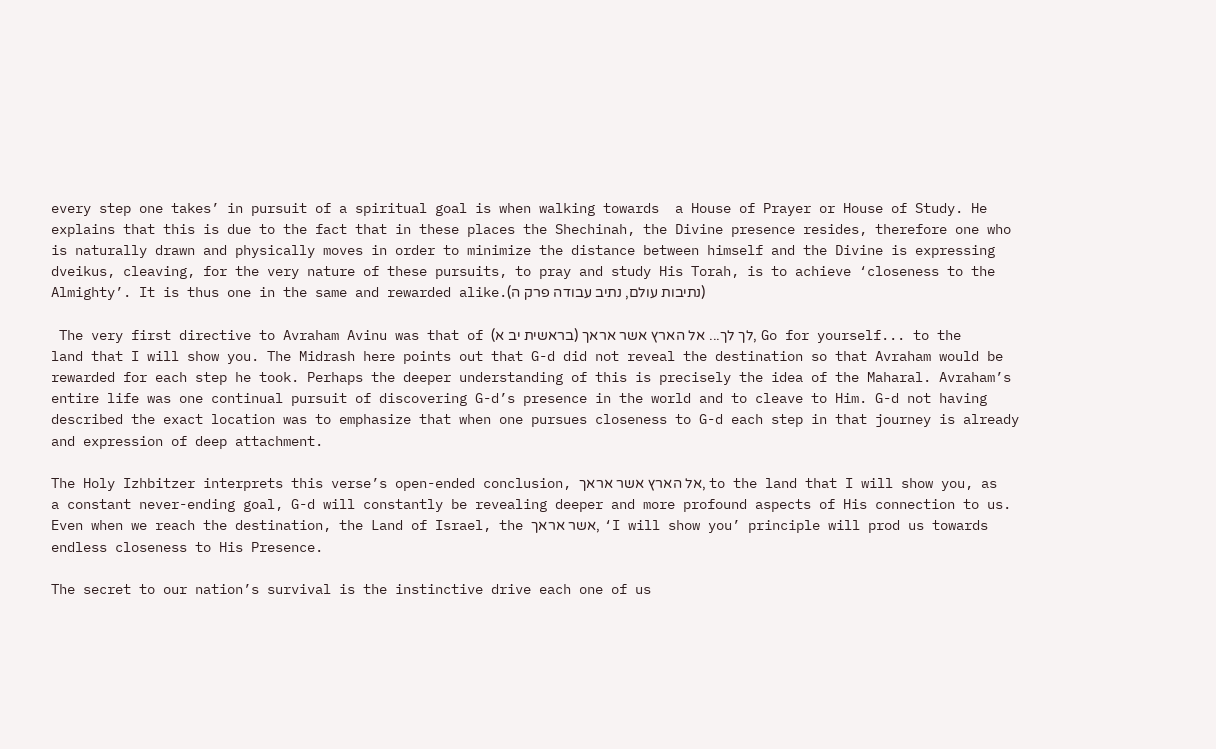every step one takes’ in pursuit of a spiritual goal is when walking towards  a House of Prayer or House of Study. He explains that this is due to the fact that in these places the Shechinah, the Divine presence resides, therefore one who is naturally drawn and physically moves in order to minimize the distance between himself and the Divine is expressing dveikus, cleaving, for the very nature of these pursuits, to pray and study His Torah, is to achieve ‘closeness to the Almighty’. It is thus one in the same and rewarded alike.(נתיבות עולם, נתיב עבודה פרק ה)

 The very first directive to Avraham Avinu was that of לך לך... אל הארץ אשר אראך (בראשית יב א), Go for yourself... to the land that I will show you. The Midrash here points out that G-d did not reveal the destination so that Avraham would be rewarded for each step he took. Perhaps the deeper understanding of this is precisely the idea of the Maharal. Avraham’s entire life was one continual pursuit of discovering G-d’s presence in the world and to cleave to Him. G-d not having described the exact location was to emphasize that when one pursues closeness to G-d each step in that journey is already and expression of deep attachment.

The Holy Izhbitzer interprets this verse’s open-ended conclusion, אל הארץ אשר אראך, to the land that I will show you, as a constant never-ending goal, G-d will constantly be revealing deeper and more profound aspects of His connection to us. Even when we reach the destination, the Land of Israel, the אשר אראך, ‘I will show you’ principle will prod us towards endless closeness to His Presence.

The secret to our nation’s survival is the instinctive drive each one of us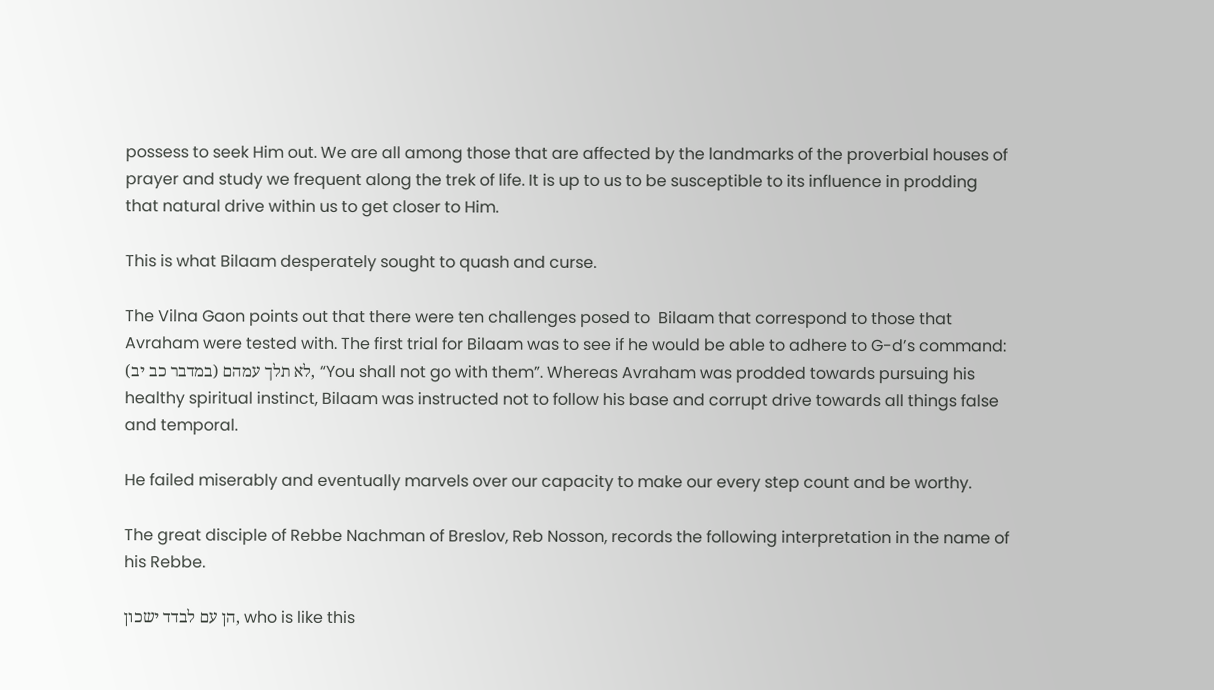possess to seek Him out. We are all among those that are affected by the landmarks of the proverbial houses of prayer and study we frequent along the trek of life. It is up to us to be susceptible to its influence in prodding that natural drive within us to get closer to Him.

This is what Bilaam desperately sought to quash and curse.

The Vilna Gaon points out that there were ten challenges posed to  Bilaam that correspond to those that Avraham were tested with. The first trial for Bilaam was to see if he would be able to adhere to G-d’s command: לא תלך עמהם (במדבר כב יב), “You shall not go with them”. Whereas Avraham was prodded towards pursuing his healthy spiritual instinct, Bilaam was instructed not to follow his base and corrupt drive towards all things false and temporal.

He failed miserably and eventually marvels over our capacity to make our every step count and be worthy.

The great disciple of Rebbe Nachman of Breslov, Reb Nosson, records the following interpretation in the name of his Rebbe.

הן עם לבדד ישכון, who is like this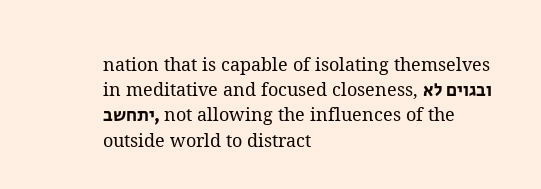nation that is capable of isolating themselves in meditative and focused closeness, ובגוים לא יתחשב, not allowing the influences of the outside world to distract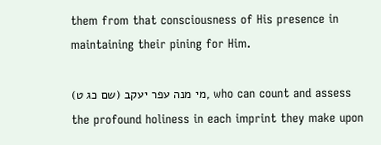them from that consciousness of His presence in maintaining their pining for Him.

מי מנה עפר יעקב (שם כג ט), who can count and assess the profound holiness in each imprint they make upon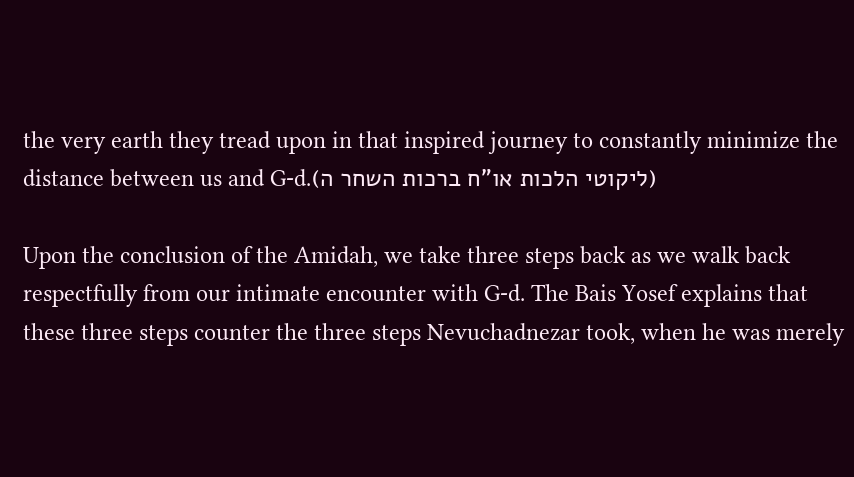the very earth they tread upon in that inspired journey to constantly minimize the distance between us and G-d.(ליקוטי הלכות או"ח ברכות השחר ה)

Upon the conclusion of the Amidah, we take three steps back as we walk back respectfully from our intimate encounter with G-d. The Bais Yosef explains that these three steps counter the three steps Nevuchadnezar took, when he was merely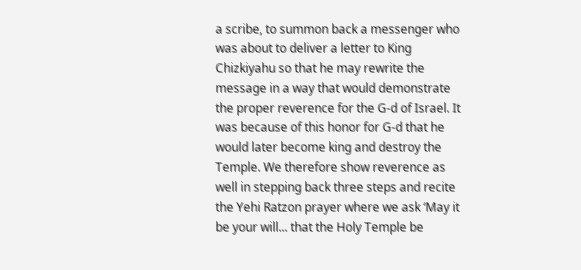a scribe, to summon back a messenger who was about to deliver a letter to King Chizkiyahu so that he may rewrite the message in a way that would demonstrate the proper reverence for the G-d of Israel. It was because of this honor for G-d that he would later become king and destroy the Temple. We therefore show reverence as well in stepping back three steps and recite the Yehi Ratzon prayer where we ask ‘May it be your will... that the Holy Temple be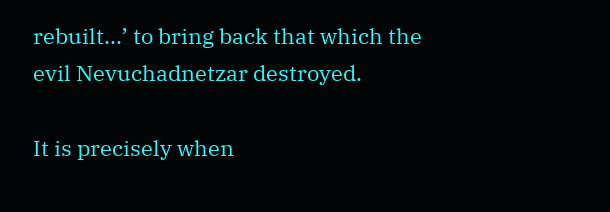rebuilt...’ to bring back that which the evil Nevuchadnetzar destroyed.

It is precisely when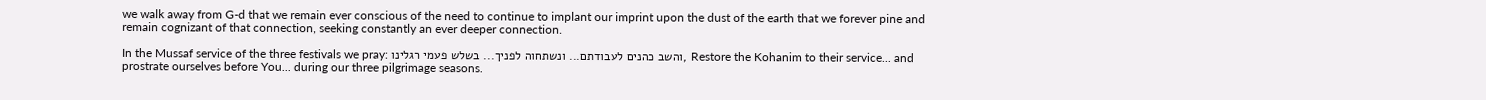we walk away from G-d that we remain ever conscious of the need to continue to implant our imprint upon the dust of the earth that we forever pine and remain cognizant of that connection, seeking constantly an ever deeper connection.

In the Mussaf service of the three festivals we pray: והשב כהנים לעבודתם... ונשתחוה לפניך... בשלש פעמי רגלינו, Restore the Kohanim to their service... and prostrate ourselves before You... during our three pilgrimage seasons.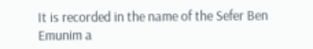It is recorded in the name of the Sefer Ben Emunim a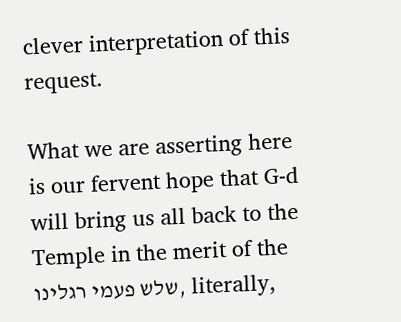clever interpretation of this request.

What we are asserting here is our fervent hope that G-d will bring us all back to the Temple in the merit of the שלש פעמי רגלינו, literally,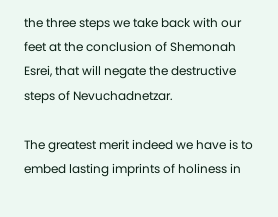the three steps we take back with our feet at the conclusion of Shemonah Esrei, that will negate the destructive steps of Nevuchadnetzar.

The greatest merit indeed we have is to embed lasting imprints of holiness in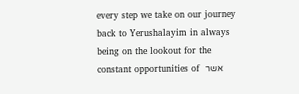every step we take on our journey back to Yerushalayim in always being on the lookout for the constant opportunities of  אשר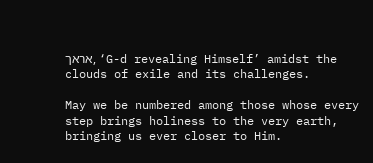אראך, ‘G-d revealing Himself’ amidst the clouds of exile and its challenges.

May we be numbered among those whose every step brings holiness to the very earth, bringing us ever closer to Him.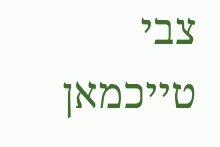צבי טייכמאן